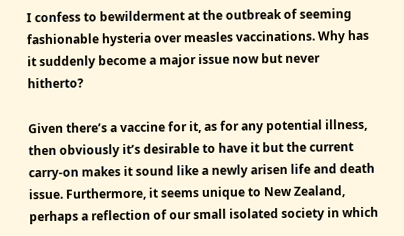I confess to bewilderment at the outbreak of seeming fashionable hysteria over measles vaccinations. Why has it suddenly become a major issue now but never hitherto?

Given there’s a vaccine for it, as for any potential illness, then obviously it’s desirable to have it but the current carry-on makes it sound like a newly arisen life and death issue. Furthermore, it seems unique to New Zealand, perhaps a reflection of our small isolated society in which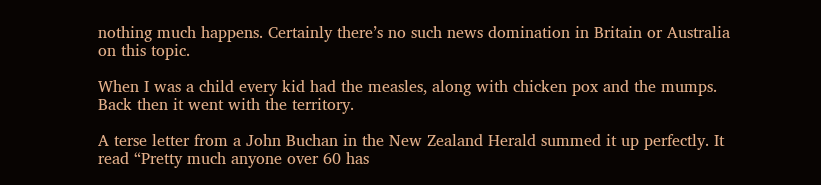nothing much happens. Certainly there’s no such news domination in Britain or Australia on this topic.

When I was a child every kid had the measles, along with chicken pox and the mumps. Back then it went with the territory.

A terse letter from a John Buchan in the New Zealand Herald summed it up perfectly. It read “Pretty much anyone over 60 has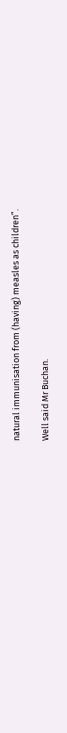natural immunisation from (having) measles as children”.

Well said Mr Buchan.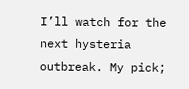I’ll watch for the next hysteria outbreak. My pick;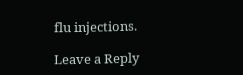flu injections.

Leave a Reply